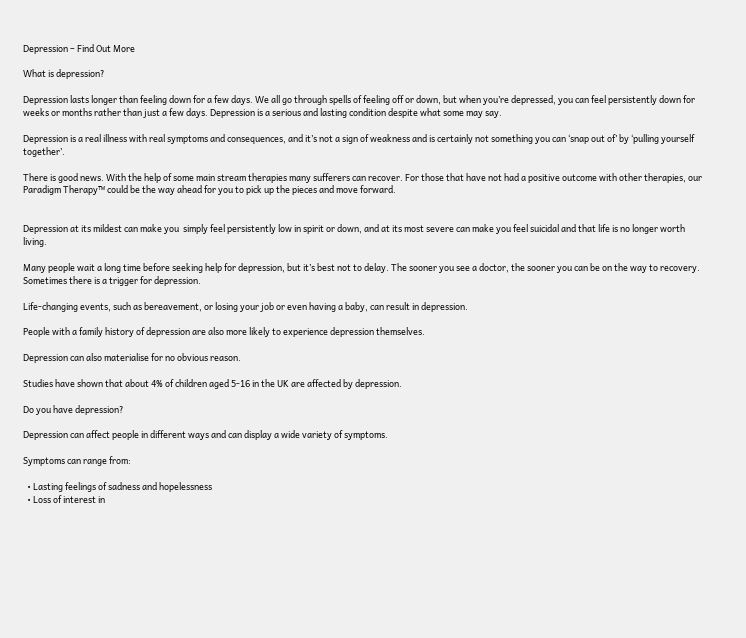Depression – Find Out More

What is depression?

Depression lasts longer than feeling down for a few days. We all go through spells of feeling off or down, but when you’re depressed, you can feel persistently down for weeks or months rather than just a few days. Depression is a serious and lasting condition despite what some may say.

Depression is a real illness with real symptoms and consequences, and it’s not a sign of weakness and is certainly not something you can ‘snap out of’ by ‘pulling yourself together’.

There is good news. With the help of some main stream therapies many sufferers can recover. For those that have not had a positive outcome with other therapies, our Paradigm Therapy™ could be the way ahead for you to pick up the pieces and move forward.


Depression at its mildest can make you  simply feel persistently low in spirit or down, and at its most severe can make you feel suicidal and that life is no longer worth living.

Many people wait a long time before seeking help for depression, but it’s best not to delay. The sooner you see a doctor, the sooner you can be on the way to recovery. Sometimes there is a trigger for depression.

Life-changing events, such as bereavement, or losing your job or even having a baby, can result in depression.

People with a family history of depression are also more likely to experience depression themselves.

Depression can also materialise for no obvious reason.

Studies have shown that about 4% of children aged 5-16 in the UK are affected by depression.

Do you have depression?

Depression can affect people in different ways and can display a wide variety of symptoms.

Symptoms can range from:

  • Lasting feelings of sadness and hopelessness
  • Loss of interest in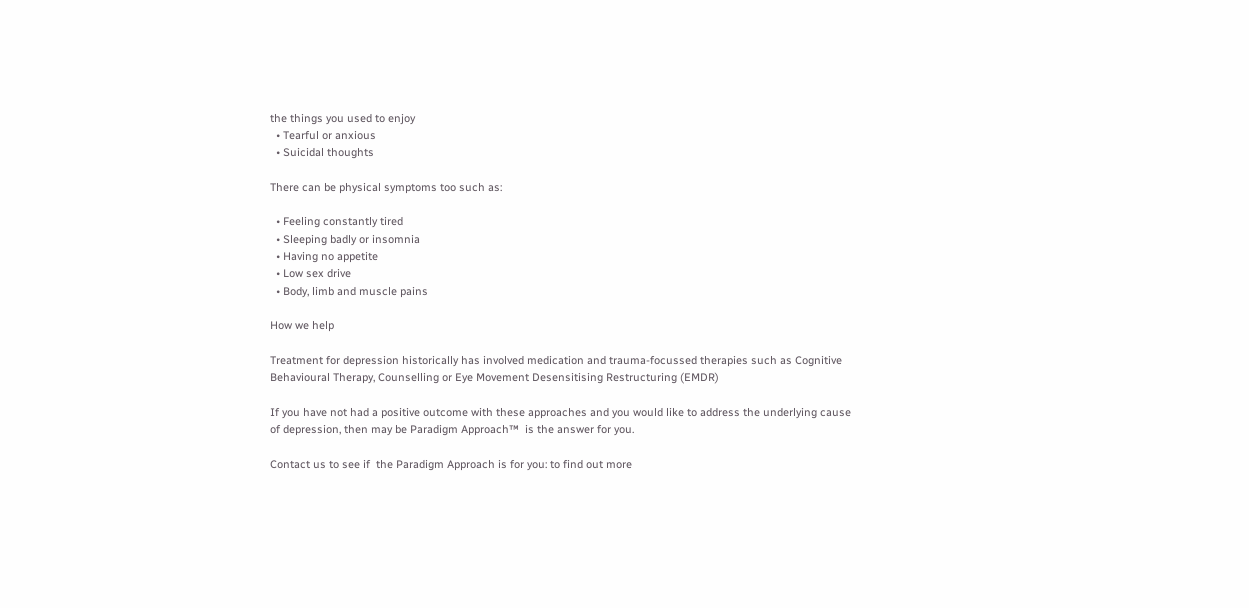the things you used to enjoy
  • Tearful or anxious
  • Suicidal thoughts

There can be physical symptoms too such as:

  • Feeling constantly tired
  • Sleeping badly or insomnia
  • Having no appetite
  • Low sex drive
  • Body, limb and muscle pains

How we help

Treatment for depression historically has involved medication and trauma-focussed therapies such as Cognitive Behavioural Therapy, Counselling or Eye Movement Desensitising Restructuring (EMDR)

If you have not had a positive outcome with these approaches and you would like to address the underlying cause of depression, then may be Paradigm Approach™  is the answer for you.

Contact us to see if  the Paradigm Approach is for you: to find out more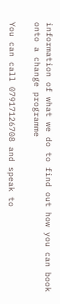information of what we do to find out how you can book onto a change programme

You can call 07917126708 and speak to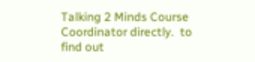Talking 2 Minds Course Coordinator directly.  to find out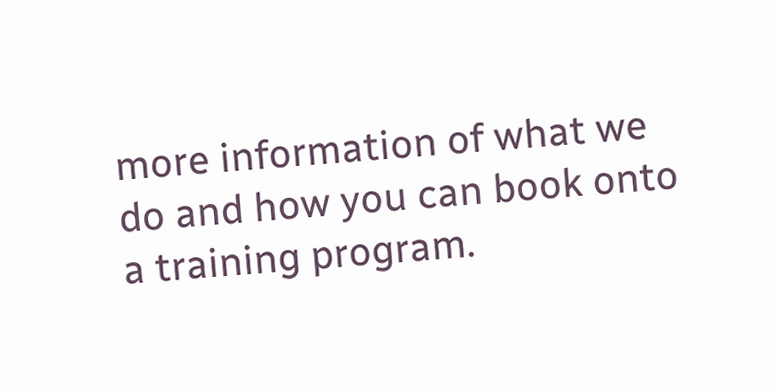more information of what we do and how you can book onto a training program.